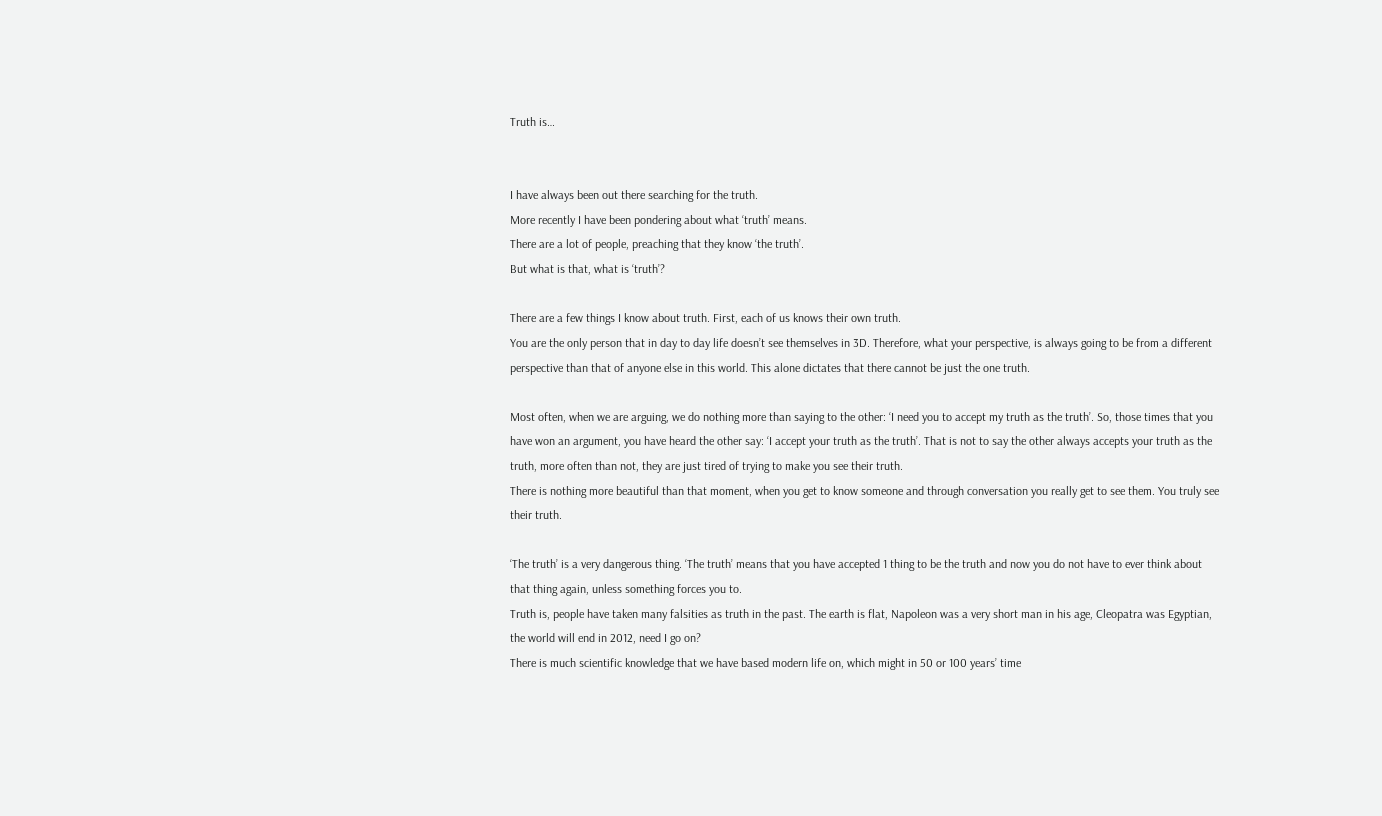Truth is…


I have always been out there searching for the truth.
More recently I have been pondering about what ‘truth’ means.
There are a lot of people, preaching that they know ‘the truth’.
But what is that, what is ‘truth’?

There are a few things I know about truth. First, each of us knows their own truth.
You are the only person that in day to day life doesn’t see themselves in 3D. Therefore, what your perspective, is always going to be from a different perspective than that of anyone else in this world. This alone dictates that there cannot be just the one truth.

Most often, when we are arguing, we do nothing more than saying to the other: ‘I need you to accept my truth as the truth’. So, those times that you have won an argument, you have heard the other say: ‘I accept your truth as the truth’. That is not to say the other always accepts your truth as the truth, more often than not, they are just tired of trying to make you see their truth.
There is nothing more beautiful than that moment, when you get to know someone and through conversation you really get to see them. You truly see their truth.

‘The truth’ is a very dangerous thing. ‘The truth’ means that you have accepted 1 thing to be the truth and now you do not have to ever think about that thing again, unless something forces you to.
Truth is, people have taken many falsities as truth in the past. The earth is flat, Napoleon was a very short man in his age, Cleopatra was Egyptian, the world will end in 2012, need I go on?
There is much scientific knowledge that we have based modern life on, which might in 50 or 100 years’ time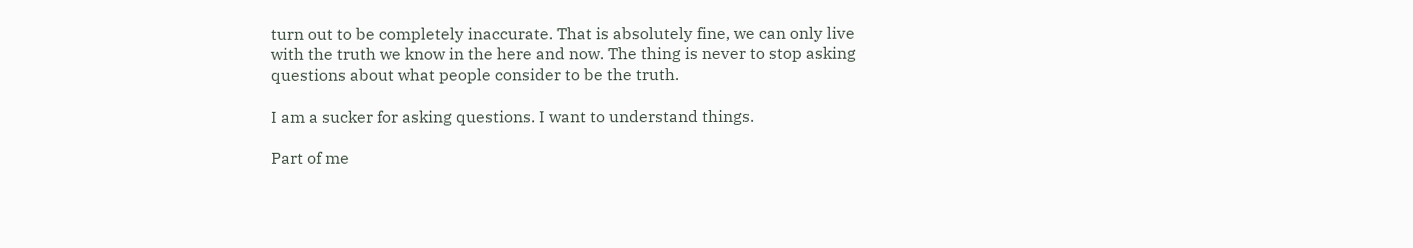turn out to be completely inaccurate. That is absolutely fine, we can only live with the truth we know in the here and now. The thing is never to stop asking questions about what people consider to be the truth.

I am a sucker for asking questions. I want to understand things.

Part of me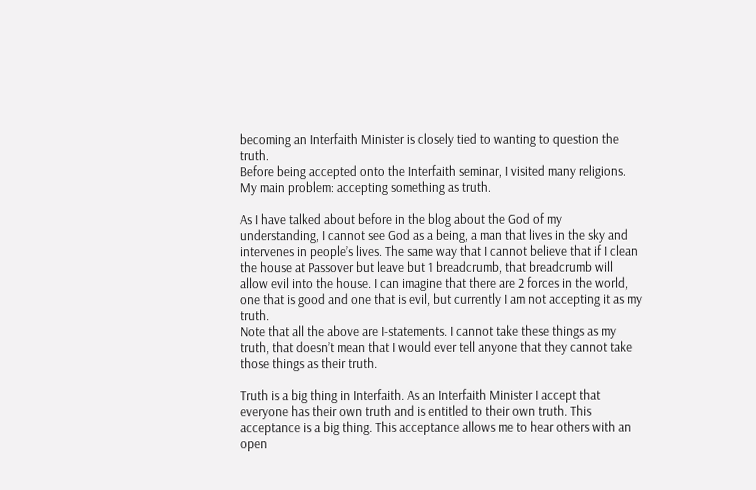becoming an Interfaith Minister is closely tied to wanting to question the truth.
Before being accepted onto the Interfaith seminar, I visited many religions.
My main problem: accepting something as truth.

As I have talked about before in the blog about the God of my understanding, I cannot see God as a being, a man that lives in the sky and intervenes in people’s lives. The same way that I cannot believe that if I clean the house at Passover but leave but 1 breadcrumb, that breadcrumb will allow evil into the house. I can imagine that there are 2 forces in the world, one that is good and one that is evil, but currently I am not accepting it as my truth.
Note that all the above are I-statements. I cannot take these things as my truth, that doesn’t mean that I would ever tell anyone that they cannot take those things as their truth.

Truth is a big thing in Interfaith. As an Interfaith Minister I accept that everyone has their own truth and is entitled to their own truth. This acceptance is a big thing. This acceptance allows me to hear others with an open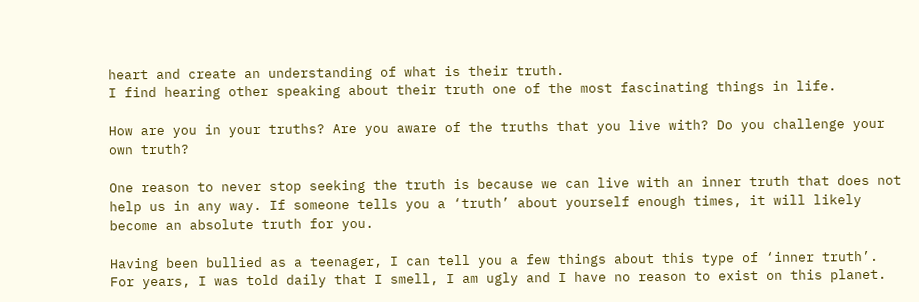heart and create an understanding of what is their truth.
I find hearing other speaking about their truth one of the most fascinating things in life.

How are you in your truths? Are you aware of the truths that you live with? Do you challenge your own truth?

One reason to never stop seeking the truth is because we can live with an inner truth that does not help us in any way. If someone tells you a ‘truth’ about yourself enough times, it will likely become an absolute truth for you.

Having been bullied as a teenager, I can tell you a few things about this type of ‘inner truth’.
For years, I was told daily that I smell, I am ugly and I have no reason to exist on this planet.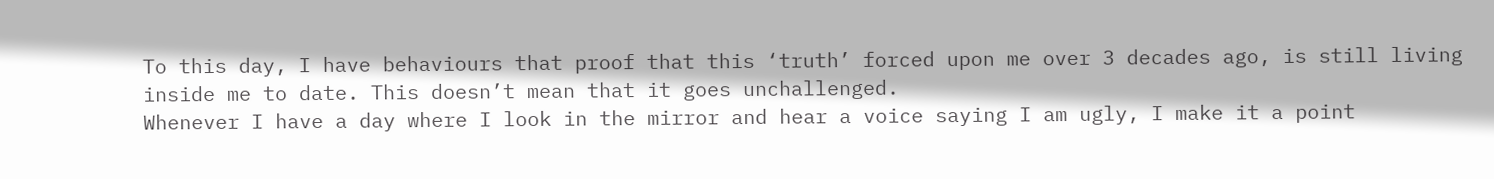To this day, I have behaviours that proof that this ‘truth’ forced upon me over 3 decades ago, is still living inside me to date. This doesn’t mean that it goes unchallenged.
Whenever I have a day where I look in the mirror and hear a voice saying I am ugly, I make it a point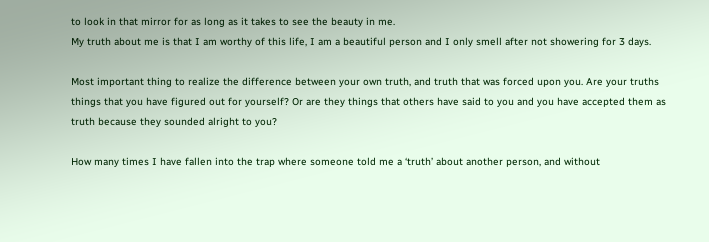to look in that mirror for as long as it takes to see the beauty in me.
My truth about me is that I am worthy of this life, I am a beautiful person and I only smell after not showering for 3 days.

Most important thing to realize the difference between your own truth, and truth that was forced upon you. Are your truths things that you have figured out for yourself? Or are they things that others have said to you and you have accepted them as truth because they sounded alright to you?

How many times I have fallen into the trap where someone told me a ‘truth’ about another person, and without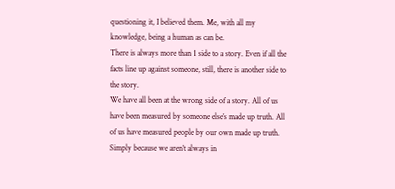questioning it, I believed them. Me, with all my knowledge, being a human as can be.
There is always more than 1 side to a story. Even if all the facts line up against someone, still, there is another side to the story.
We have all been at the wrong side of a story. All of us have been measured by someone else’s made up truth. All of us have measured people by our own made up truth. Simply because we aren’t always in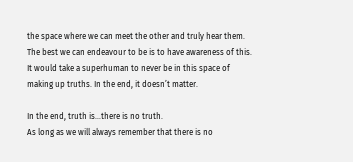the space where we can meet the other and truly hear them.
The best we can endeavour to be is to have awareness of this. It would take a superhuman to never be in this space of making up truths. In the end, it doesn’t matter.

In the end, truth is…there is no truth.
As long as we will always remember that there is no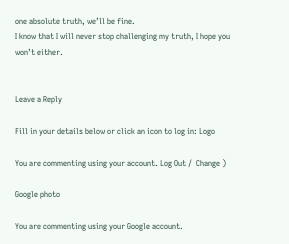one absolute truth, we’ll be fine.
I know that I will never stop challenging my truth, I hope you won’t either.


Leave a Reply

Fill in your details below or click an icon to log in: Logo

You are commenting using your account. Log Out /  Change )

Google photo

You are commenting using your Google account.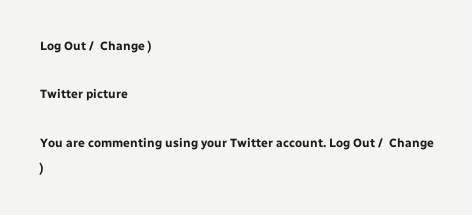Log Out /  Change )

Twitter picture

You are commenting using your Twitter account. Log Out /  Change )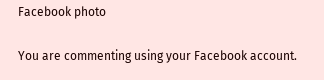Facebook photo

You are commenting using your Facebook account.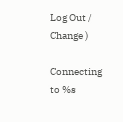Log Out /  Change )

Connecting to %s